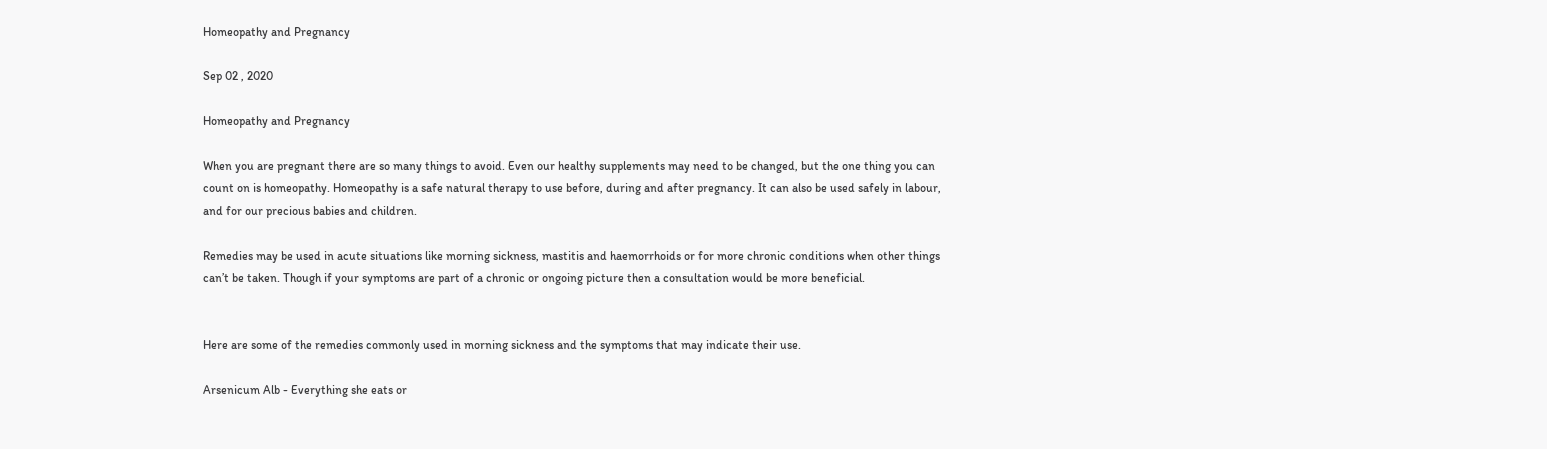Homeopathy and Pregnancy

Sep 02 , 2020

Homeopathy and Pregnancy

When you are pregnant there are so many things to avoid. Even our healthy supplements may need to be changed, but the one thing you can count on is homeopathy. Homeopathy is a safe natural therapy to use before, during and after pregnancy. It can also be used safely in labour, and for our precious babies and children.

Remedies may be used in acute situations like morning sickness, mastitis and haemorrhoids or for more chronic conditions when other things can’t be taken. Though if your symptoms are part of a chronic or ongoing picture then a consultation would be more beneficial.


Here are some of the remedies commonly used in morning sickness and the symptoms that may indicate their use.

Arsenicum Alb - Everything she eats or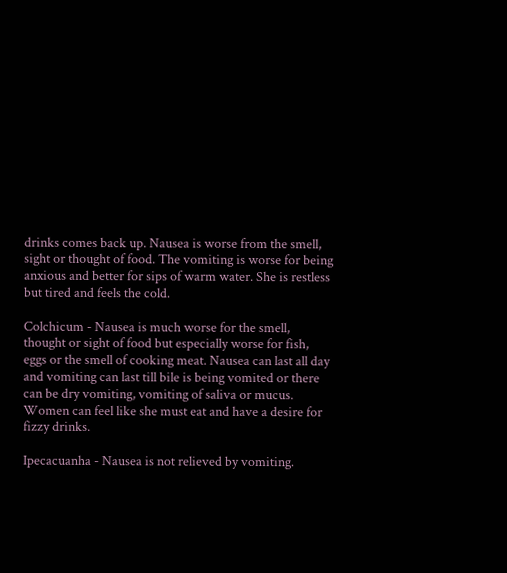drinks comes back up. Nausea is worse from the smell, sight or thought of food. The vomiting is worse for being anxious and better for sips of warm water. She is restless but tired and feels the cold.

Colchicum - Nausea is much worse for the smell, thought or sight of food but especially worse for fish, eggs or the smell of cooking meat. Nausea can last all day and vomiting can last till bile is being vomited or there can be dry vomiting, vomiting of saliva or mucus. Women can feel like she must eat and have a desire for fizzy drinks.

Ipecacuanha - Nausea is not relieved by vomiting.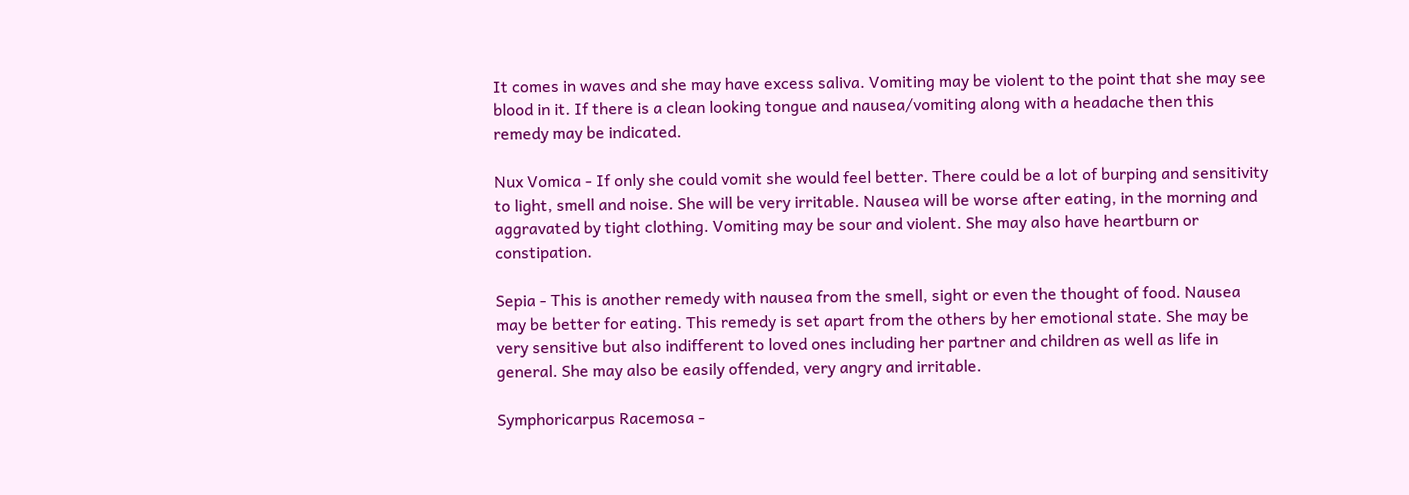It comes in waves and she may have excess saliva. Vomiting may be violent to the point that she may see blood in it. If there is a clean looking tongue and nausea/vomiting along with a headache then this remedy may be indicated.

Nux Vomica - If only she could vomit she would feel better. There could be a lot of burping and sensitivity to light, smell and noise. She will be very irritable. Nausea will be worse after eating, in the morning and aggravated by tight clothing. Vomiting may be sour and violent. She may also have heartburn or constipation.

Sepia - This is another remedy with nausea from the smell, sight or even the thought of food. Nausea may be better for eating. This remedy is set apart from the others by her emotional state. She may be very sensitive but also indifferent to loved ones including her partner and children as well as life in general. She may also be easily offended, very angry and irritable.

Symphoricarpus Racemosa -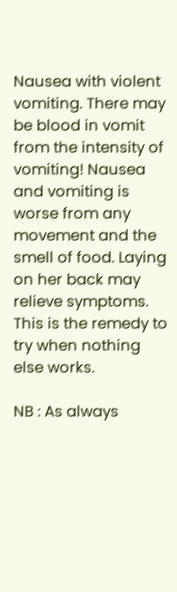Nausea with violent vomiting. There may be blood in vomit from the intensity of vomiting! Nausea and vomiting is worse from any movement and the smell of food. Laying on her back may relieve symptoms. This is the remedy to try when nothing else works.

NB : As always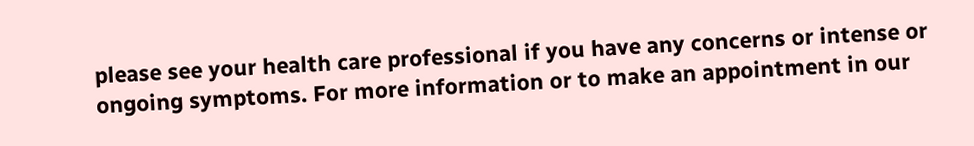please see your health care professional if you have any concerns or intense or ongoing symptoms. For more information or to make an appointment in our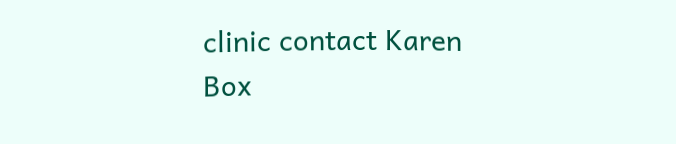clinic contact Karen Box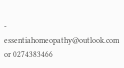- essentiahomeopathy@outlook.com or 0274383466